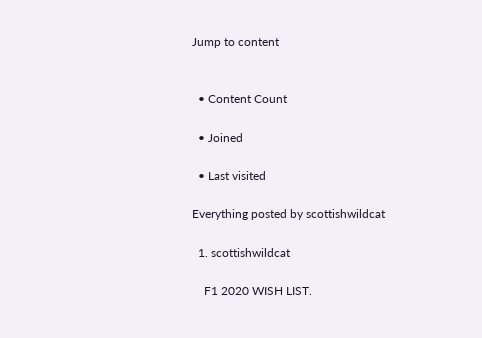Jump to content


  • Content Count

  • Joined

  • Last visited

Everything posted by scottishwildcat

  1. scottishwildcat

    F1 2020 WISH LIST.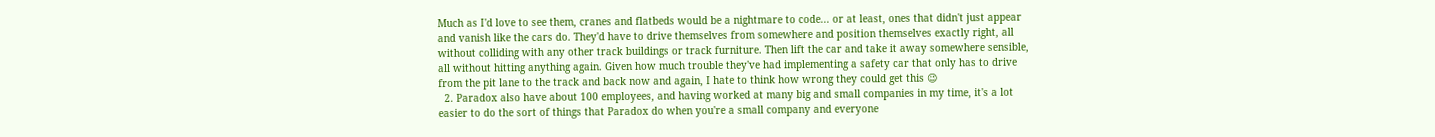Much as I'd love to see them, cranes and flatbeds would be a nightmare to code... or at least, ones that didn't just appear and vanish like the cars do. They'd have to drive themselves from somewhere and position themselves exactly right, all without colliding with any other track buildings or track furniture. Then lift the car and take it away somewhere sensible, all without hitting anything again. Given how much trouble they've had implementing a safety car that only has to drive from the pit lane to the track and back now and again, I hate to think how wrong they could get this 😉
  2. Paradox also have about 100 employees, and having worked at many big and small companies in my time, it's a lot easier to do the sort of things that Paradox do when you're a small company and everyone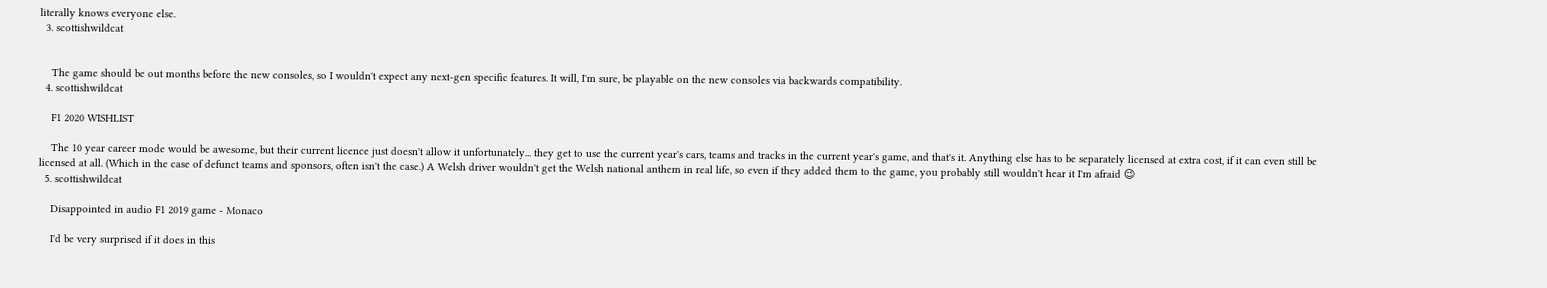literally knows everyone else.
  3. scottishwildcat


    The game should be out months before the new consoles, so I wouldn't expect any next-gen specific features. It will, I'm sure, be playable on the new consoles via backwards compatibility.
  4. scottishwildcat

    F1 2020 WISHLIST

    The 10 year career mode would be awesome, but their current licence just doesn't allow it unfortunately... they get to use the current year's cars, teams and tracks in the current year's game, and that's it. Anything else has to be separately licensed at extra cost, if it can even still be licensed at all. (Which in the case of defunct teams and sponsors, often isn't the case.) A Welsh driver wouldn't get the Welsh national anthem in real life, so even if they added them to the game, you probably still wouldn't hear it I'm afraid 😉
  5. scottishwildcat

    Disappointed in audio F1 2019 game - Monaco

    I'd be very surprised if it does in this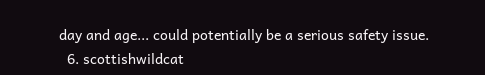day and age... could potentially be a serious safety issue.
  6. scottishwildcat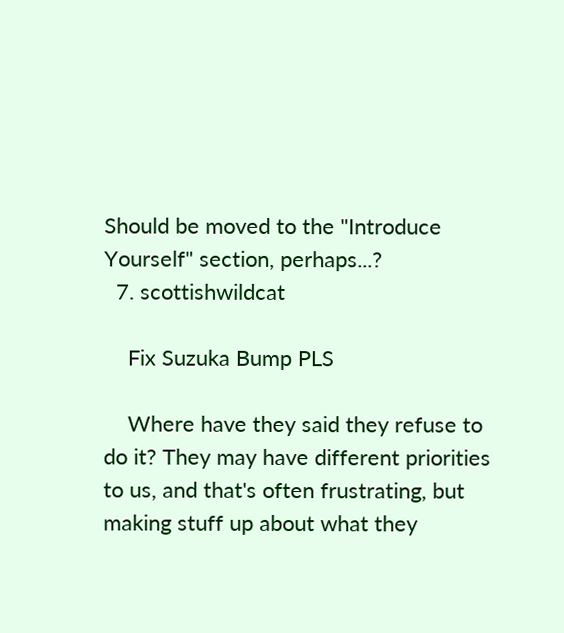Should be moved to the "Introduce Yourself" section, perhaps...?
  7. scottishwildcat

    Fix Suzuka Bump PLS

    Where have they said they refuse to do it? They may have different priorities to us, and that's often frustrating, but making stuff up about what they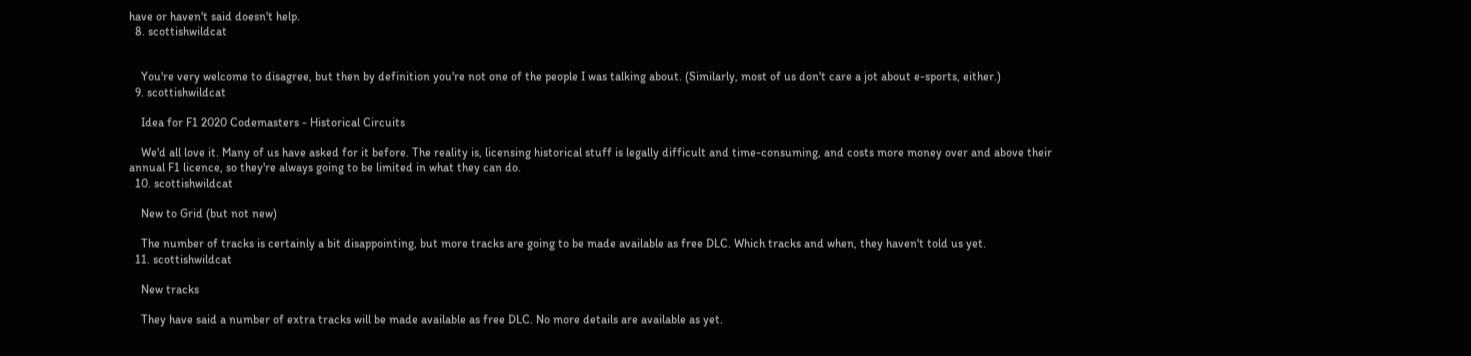have or haven't said doesn't help.
  8. scottishwildcat


    You're very welcome to disagree, but then by definition you're not one of the people I was talking about. (Similarly, most of us don't care a jot about e-sports, either.)
  9. scottishwildcat

    Idea for F1 2020 Codemasters - Historical Circuits

    We'd all love it. Many of us have asked for it before. The reality is, licensing historical stuff is legally difficult and time-consuming, and costs more money over and above their annual F1 licence, so they're always going to be limited in what they can do.
  10. scottishwildcat

    New to Grid (but not new)

    The number of tracks is certainly a bit disappointing, but more tracks are going to be made available as free DLC. Which tracks and when, they haven't told us yet.
  11. scottishwildcat

    New tracks

    They have said a number of extra tracks will be made available as free DLC. No more details are available as yet.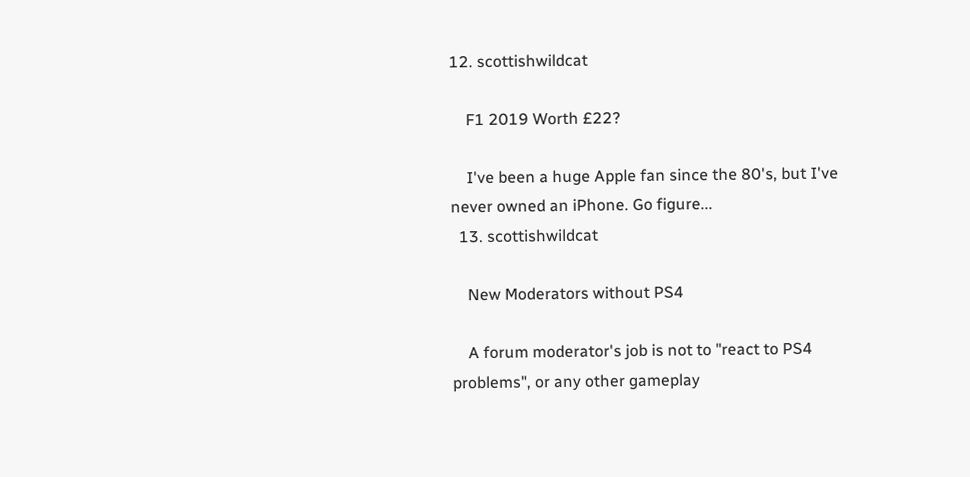12. scottishwildcat

    F1 2019 Worth £22?

    I've been a huge Apple fan since the 80's, but I've never owned an iPhone. Go figure...
  13. scottishwildcat

    New Moderators without PS4

    A forum moderator's job is not to "react to PS4 problems", or any other gameplay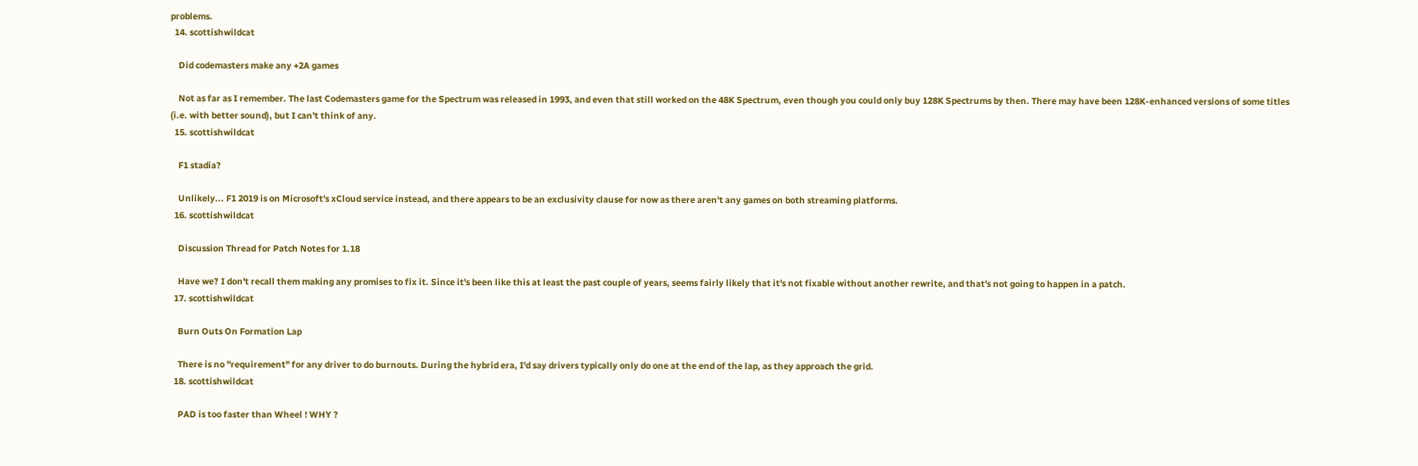problems.
  14. scottishwildcat

    Did codemasters make any +2A games

    Not as far as I remember. The last Codemasters game for the Spectrum was released in 1993, and even that still worked on the 48K Spectrum, even though you could only buy 128K Spectrums by then. There may have been 128K-enhanced versions of some titles (i.e. with better sound), but I can't think of any.
  15. scottishwildcat

    F1 stadia?

    Unlikely... F1 2019 is on Microsoft's xCloud service instead, and there appears to be an exclusivity clause for now as there aren't any games on both streaming platforms.
  16. scottishwildcat

    Discussion Thread for Patch Notes for 1.18

    Have we? I don't recall them making any promises to fix it. Since it's been like this at least the past couple of years, seems fairly likely that it's not fixable without another rewrite, and that's not going to happen in a patch.
  17. scottishwildcat

    Burn Outs On Formation Lap

    There is no "requirement" for any driver to do burnouts. During the hybrid era, I'd say drivers typically only do one at the end of the lap, as they approach the grid.
  18. scottishwildcat

    PAD is too faster than Wheel ! WHY ?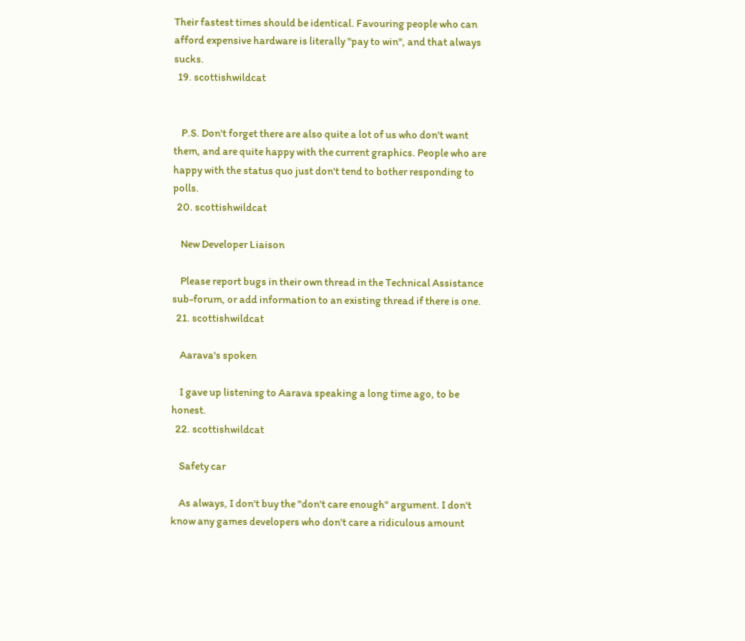Their fastest times should be identical. Favouring people who can afford expensive hardware is literally "pay to win", and that always sucks.
  19. scottishwildcat


    P.S. Don't forget there are also quite a lot of us who don't want them, and are quite happy with the current graphics. People who are happy with the status quo just don't tend to bother responding to polls.
  20. scottishwildcat

    New Developer Liaison

    Please report bugs in their own thread in the Technical Assistance sub-forum, or add information to an existing thread if there is one.
  21. scottishwildcat

    Aarava's spoken

    I gave up listening to Aarava speaking a long time ago, to be honest.
  22. scottishwildcat

    Safety car

    As always, I don't buy the "don't care enough" argument. I don't know any games developers who don't care a ridiculous amount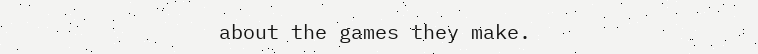about the games they make.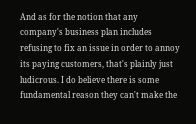And as for the notion that any company's business plan includes refusing to fix an issue in order to annoy its paying customers, that's plainly just ludicrous. I do believe there is some fundamental reason they can't make the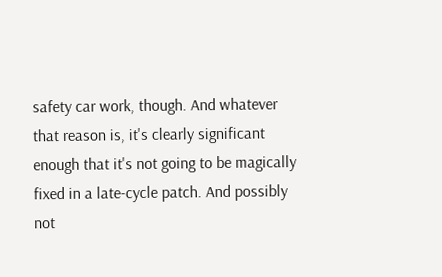safety car work, though. And whatever that reason is, it's clearly significant enough that it's not going to be magically fixed in a late-cycle patch. And possibly not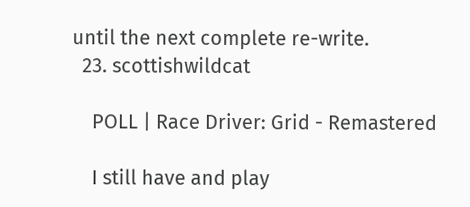until the next complete re-write.
  23. scottishwildcat

    POLL | Race Driver: Grid - Remastered

    I still have and play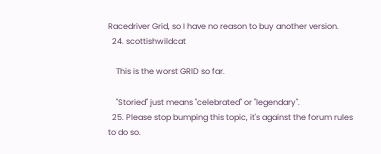Racedriver Grid, so I have no reason to buy another version.
  24. scottishwildcat

    This is the worst GRID so far.

    "Storied" just means "celebrated" or "legendary".
  25. Please stop bumping this topic, it's against the forum rules to do so.